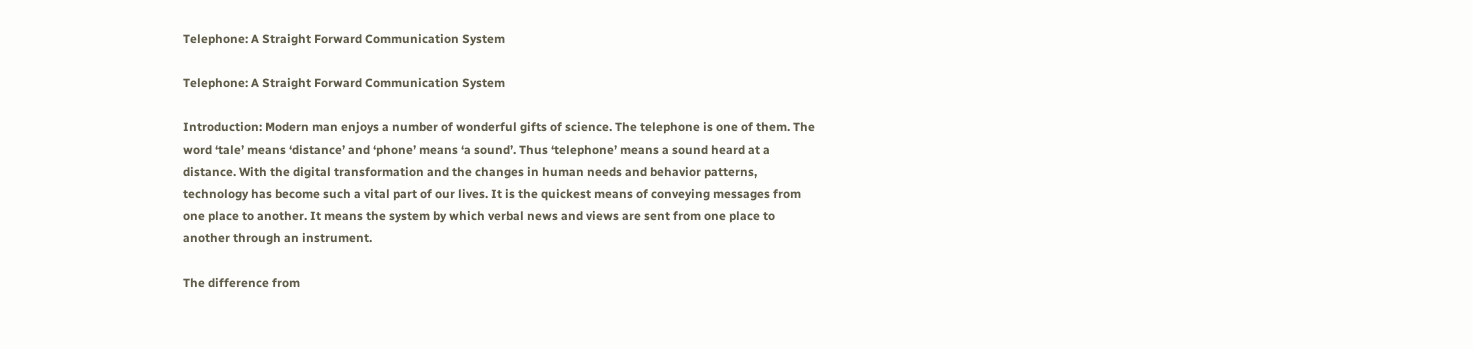Telephone: A Straight Forward Communication System

Telephone: A Straight Forward Communication System

Introduction: Modern man enjoys a number of wonderful gifts of science. The telephone is one of them. The word ‘tale’ means ‘distance’ and ‘phone’ means ‘a sound’. Thus ‘telephone’ means a sound heard at a distance. With the digital transformation and the changes in human needs and behavior patterns, technology has become such a vital part of our lives. It is the quickest means of conveying messages from one place to another. It means the system by which verbal news and views are sent from one place to another through an instrument.

The difference from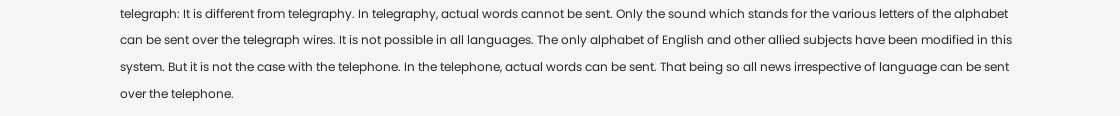telegraph: It is different from telegraphy. In telegraphy, actual words cannot be sent. Only the sound which stands for the various letters of the alphabet can be sent over the telegraph wires. It is not possible in all languages. The only alphabet of English and other allied subjects have been modified in this system. But it is not the case with the telephone. In the telephone, actual words can be sent. That being so all news irrespective of language can be sent over the telephone.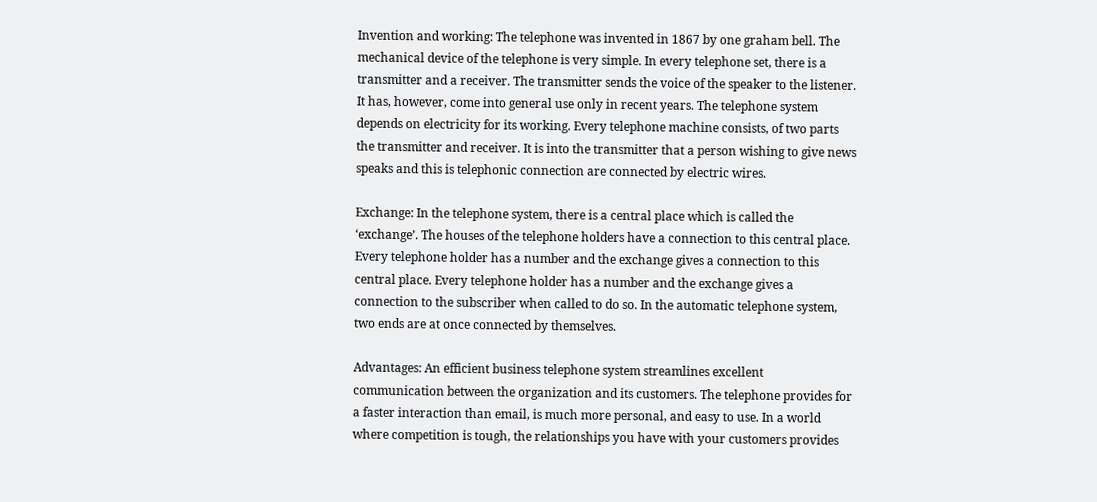Invention and working: The telephone was invented in 1867 by one graham bell. The mechanical device of the telephone is very simple. In every telephone set, there is a transmitter and a receiver. The transmitter sends the voice of the speaker to the listener. It has, however, come into general use only in recent years. The telephone system depends on electricity for its working. Every telephone machine consists, of two parts the transmitter and receiver. It is into the transmitter that a person wishing to give news speaks and this is telephonic connection are connected by electric wires.

Exchange: In the telephone system, there is a central place which is called the ‘exchange’. The houses of the telephone holders have a connection to this central place. Every telephone holder has a number and the exchange gives a connection to this central place. Every telephone holder has a number and the exchange gives a connection to the subscriber when called to do so. In the automatic telephone system, two ends are at once connected by themselves.

Advantages: An efficient business telephone system streamlines excellent communication between the organization and its customers. The telephone provides for a faster interaction than email, is much more personal, and easy to use. In a world where competition is tough, the relationships you have with your customers provides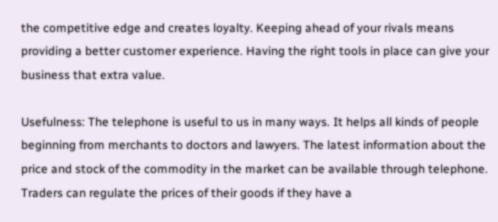the competitive edge and creates loyalty. Keeping ahead of your rivals means providing a better customer experience. Having the right tools in place can give your business that extra value.

Usefulness: The telephone is useful to us in many ways. It helps all kinds of people beginning from merchants to doctors and lawyers. The latest information about the price and stock of the commodity in the market can be available through telephone. Traders can regulate the prices of their goods if they have a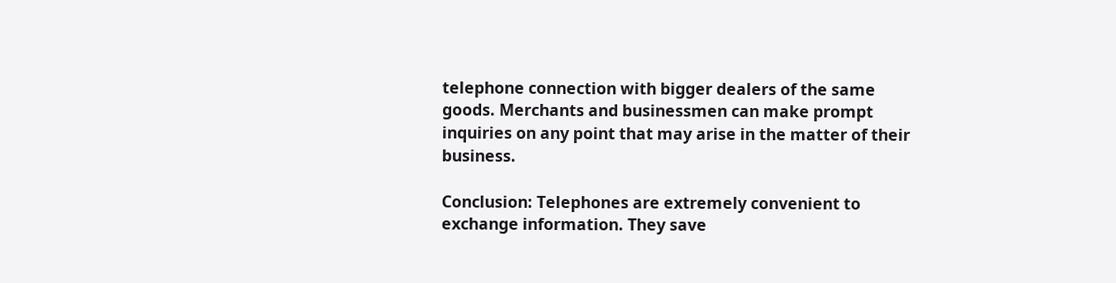telephone connection with bigger dealers of the same goods. Merchants and businessmen can make prompt inquiries on any point that may arise in the matter of their business.

Conclusion: Telephones are extremely convenient to exchange information. They save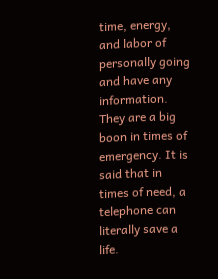time, energy, and labor of personally going and have any information. They are a big boon in times of emergency. It is said that in times of need, a telephone can literally save a life.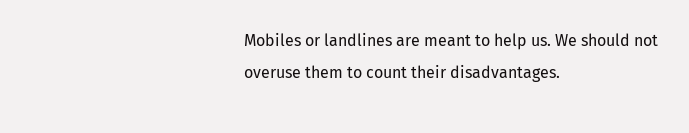Mobiles or landlines are meant to help us. We should not overuse them to count their disadvantages.